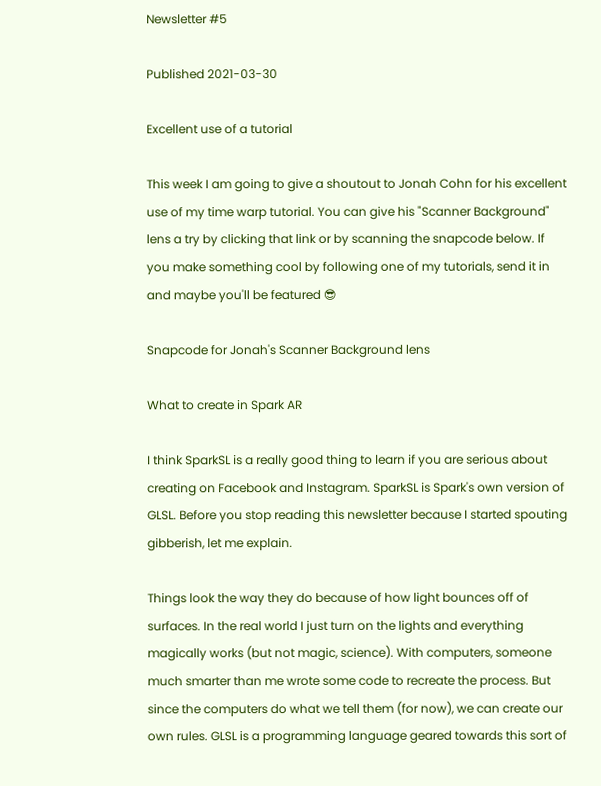Newsletter #5

Published 2021-03-30

Excellent use of a tutorial

This week I am going to give a shoutout to Jonah Cohn for his excellent use of my time warp tutorial. You can give his "Scanner Background" lens a try by clicking that link or by scanning the snapcode below. If you make something cool by following one of my tutorials, send it in and maybe you'll be featured 😎

Snapcode for Jonah's Scanner Background lens

What to create in Spark AR

I think SparkSL is a really good thing to learn if you are serious about creating on Facebook and Instagram. SparkSL is Spark's own version of GLSL. Before you stop reading this newsletter because I started spouting gibberish, let me explain.

Things look the way they do because of how light bounces off of surfaces. In the real world I just turn on the lights and everything magically works (but not magic, science). With computers, someone much smarter than me wrote some code to recreate the process. But since the computers do what we tell them (for now), we can create our own rules. GLSL is a programming language geared towards this sort of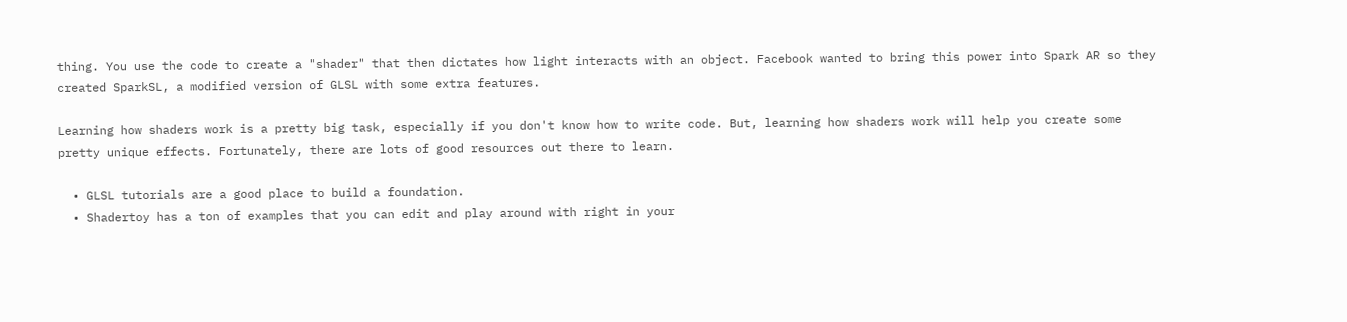thing. You use the code to create a "shader" that then dictates how light interacts with an object. Facebook wanted to bring this power into Spark AR so they created SparkSL, a modified version of GLSL with some extra features.

Learning how shaders work is a pretty big task, especially if you don't know how to write code. But, learning how shaders work will help you create some pretty unique effects. Fortunately, there are lots of good resources out there to learn.

  • GLSL tutorials are a good place to build a foundation.
  • Shadertoy has a ton of examples that you can edit and play around with right in your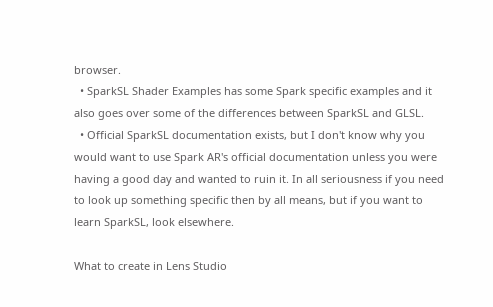browser.
  • SparkSL Shader Examples has some Spark specific examples and it also goes over some of the differences between SparkSL and GLSL.
  • Official SparkSL documentation exists, but I don't know why you would want to use Spark AR's official documentation unless you were having a good day and wanted to ruin it. In all seriousness if you need to look up something specific then by all means, but if you want to learn SparkSL, look elsewhere.

What to create in Lens Studio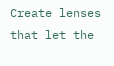Create lenses that let the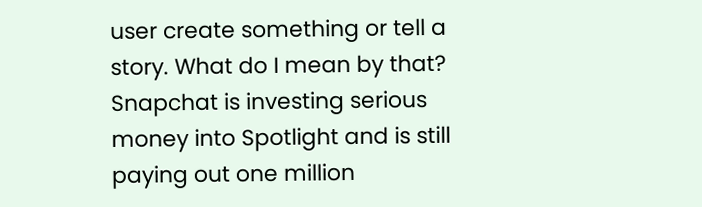user create something or tell a story. What do I mean by that? Snapchat is investing serious money into Spotlight and is still paying out one million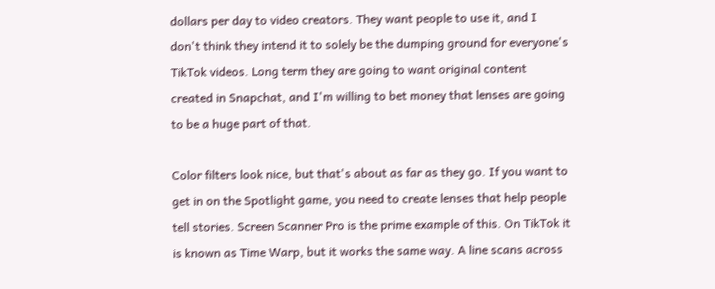dollars per day to video creators. They want people to use it, and I don't think they intend it to solely be the dumping ground for everyone's TikTok videos. Long term they are going to want original content created in Snapchat, and I'm willing to bet money that lenses are going to be a huge part of that.

Color filters look nice, but that's about as far as they go. If you want to get in on the Spotlight game, you need to create lenses that help people tell stories. Screen Scanner Pro is the prime example of this. On TikTok it is known as Time Warp, but it works the same way. A line scans across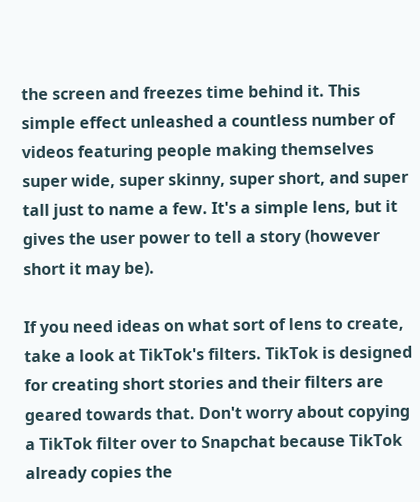the screen and freezes time behind it. This simple effect unleashed a countless number of videos featuring people making themselves super wide, super skinny, super short, and super tall just to name a few. It's a simple lens, but it gives the user power to tell a story (however short it may be).

If you need ideas on what sort of lens to create, take a look at TikTok's filters. TikTok is designed for creating short stories and their filters are geared towards that. Don't worry about copying a TikTok filter over to Snapchat because TikTok already copies the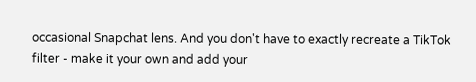occasional Snapchat lens. And you don't have to exactly recreate a TikTok filter - make it your own and add your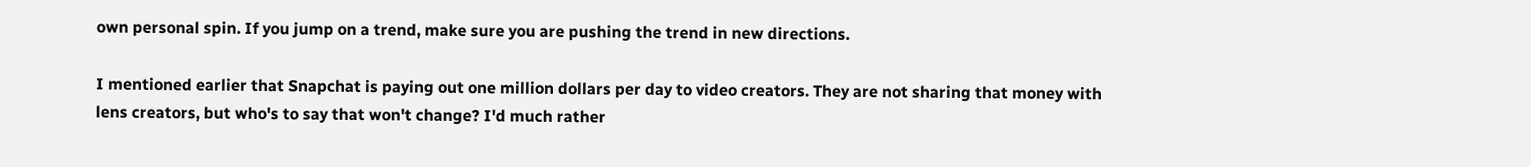own personal spin. If you jump on a trend, make sure you are pushing the trend in new directions.

I mentioned earlier that Snapchat is paying out one million dollars per day to video creators. They are not sharing that money with lens creators, but who's to say that won't change? I'd much rather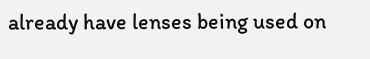already have lenses being used on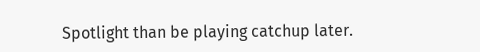Spotlight than be playing catchup later.